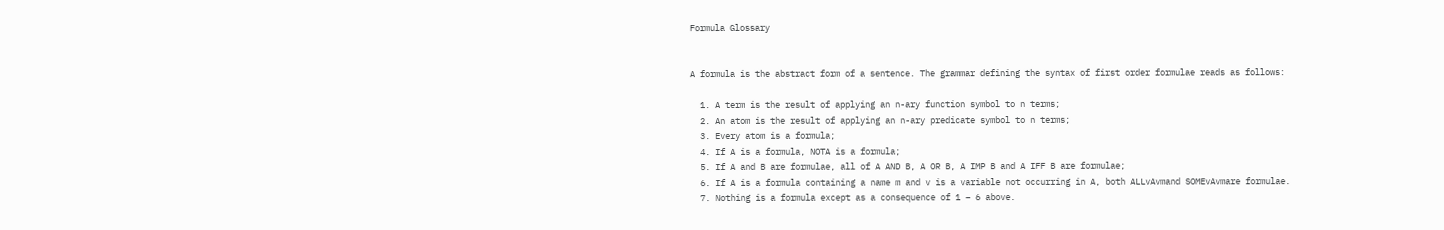Formula Glossary


A formula is the abstract form of a sentence. The grammar defining the syntax of first order formulae reads as follows:

  1. A term is the result of applying an n-ary function symbol to n terms;
  2. An atom is the result of applying an n-ary predicate symbol to n terms;
  3. Every atom is a formula;
  4. If A is a formula, NOTA is a formula;
  5. If A and B are formulae, all of A AND B, A OR B, A IMP B and A IFF B are formulae;
  6. If A is a formula containing a name m and v is a variable not occurring in A, both ALLvAvmand SOMEvAvmare formulae.
  7. Nothing is a formula except as a consequence of 1 – 6 above.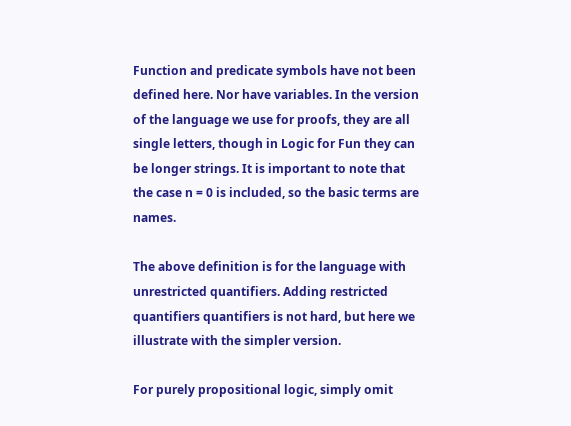Function and predicate symbols have not been defined here. Nor have variables. In the version of the language we use for proofs, they are all single letters, though in Logic for Fun they can be longer strings. It is important to note that the case n = 0 is included, so the basic terms are names.

The above definition is for the language with unrestricted quantifiers. Adding restricted quantifiers quantifiers is not hard, but here we illustrate with the simpler version.

For purely propositional logic, simply omit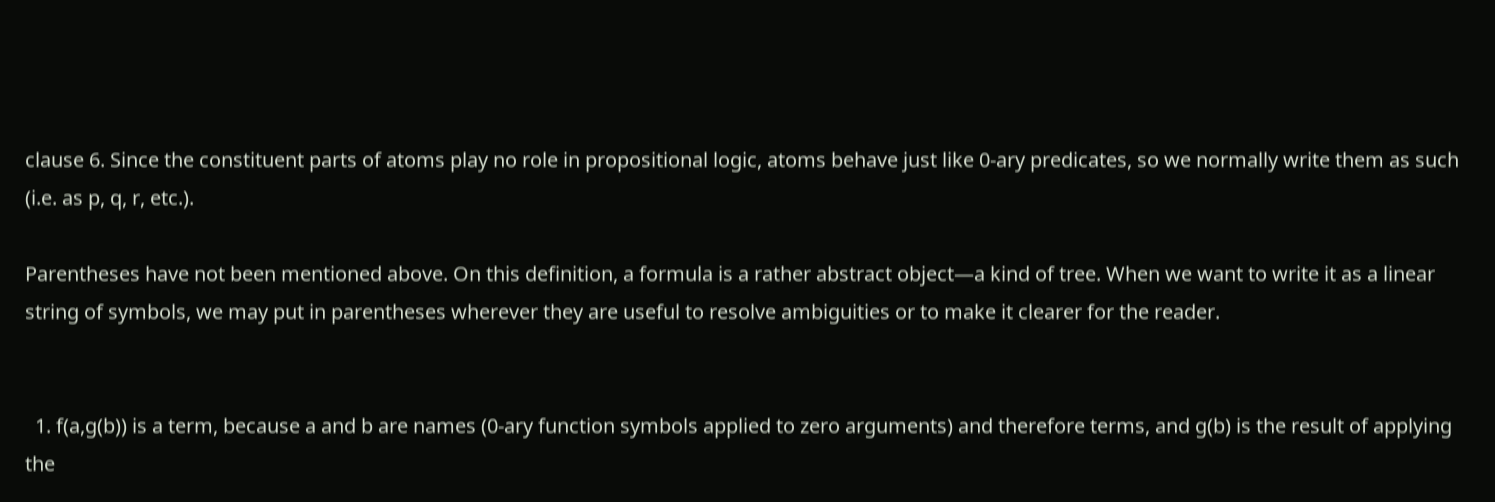clause 6. Since the constituent parts of atoms play no role in propositional logic, atoms behave just like 0-ary predicates, so we normally write them as such (i.e. as p, q, r, etc.).

Parentheses have not been mentioned above. On this definition, a formula is a rather abstract object—a kind of tree. When we want to write it as a linear string of symbols, we may put in parentheses wherever they are useful to resolve ambiguities or to make it clearer for the reader.


  1. f(a,g(b)) is a term, because a and b are names (0-ary function symbols applied to zero arguments) and therefore terms, and g(b) is the result of applying the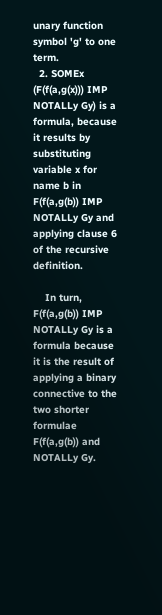unary function symbol 'g' to one term.
  2. SOMEx (F(f(a,g(x))) IMP NOTALLy Gy) is a formula, because it results by substituting variable x for name b in F(f(a,g(b)) IMP NOTALLy Gy and applying clause 6 of the recursive definition.

    In turn, F(f(a,g(b)) IMP NOTALLy Gy is a formula because it is the result of applying a binary connective to the two shorter formulae F(f(a,g(b)) and NOTALLy Gy.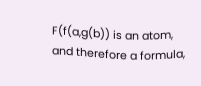F(f(a,g(b)) is an atom, and therefore a formula,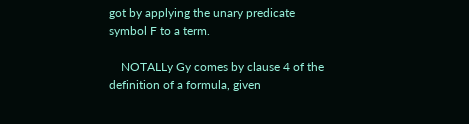got by applying the unary predicate symbol F to a term.

    NOTALLy Gy comes by clause 4 of the definition of a formula, given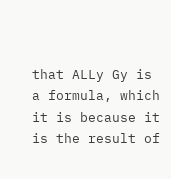that ALLy Gy is a formula, which it is because it is the result of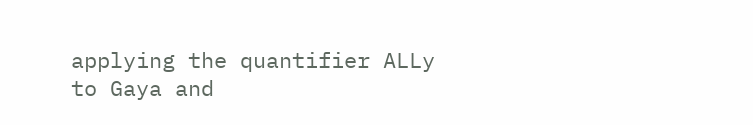applying the quantifier ALLy to Gaya and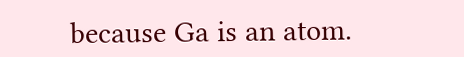because Ga is an atom.